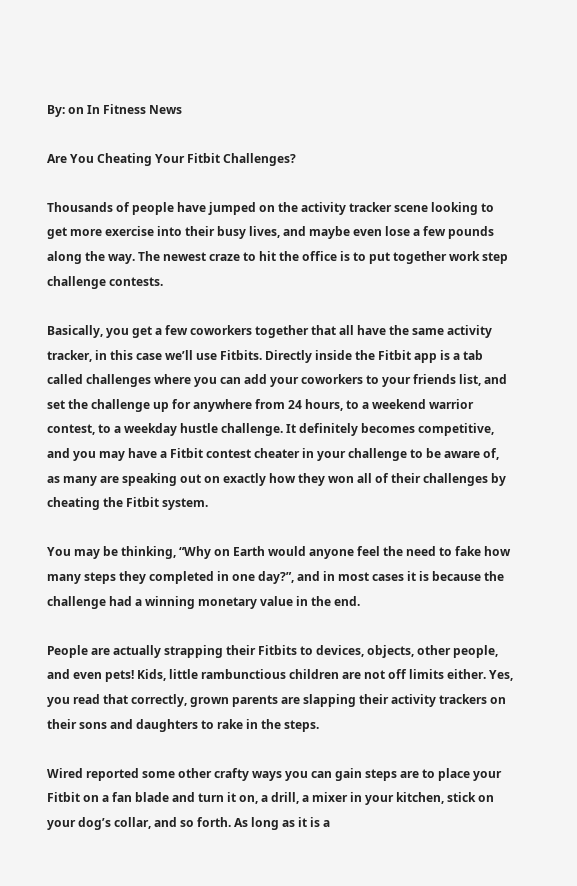By: on In Fitness News

Are You Cheating Your Fitbit Challenges?

Thousands of people have jumped on the activity tracker scene looking to get more exercise into their busy lives, and maybe even lose a few pounds along the way. The newest craze to hit the office is to put together work step challenge contests.

Basically, you get a few coworkers together that all have the same activity tracker, in this case we’ll use Fitbits. Directly inside the Fitbit app is a tab called challenges where you can add your coworkers to your friends list, and set the challenge up for anywhere from 24 hours, to a weekend warrior contest, to a weekday hustle challenge. It definitely becomes competitive, and you may have a Fitbit contest cheater in your challenge to be aware of, as many are speaking out on exactly how they won all of their challenges by cheating the Fitbit system.

You may be thinking, “Why on Earth would anyone feel the need to fake how many steps they completed in one day?”, and in most cases it is because the challenge had a winning monetary value in the end.

People are actually strapping their Fitbits to devices, objects, other people, and even pets! Kids, little rambunctious children are not off limits either. Yes, you read that correctly, grown parents are slapping their activity trackers on their sons and daughters to rake in the steps.

Wired reported some other crafty ways you can gain steps are to place your Fitbit on a fan blade and turn it on, a drill, a mixer in your kitchen, stick on your dog’s collar, and so forth. As long as it is a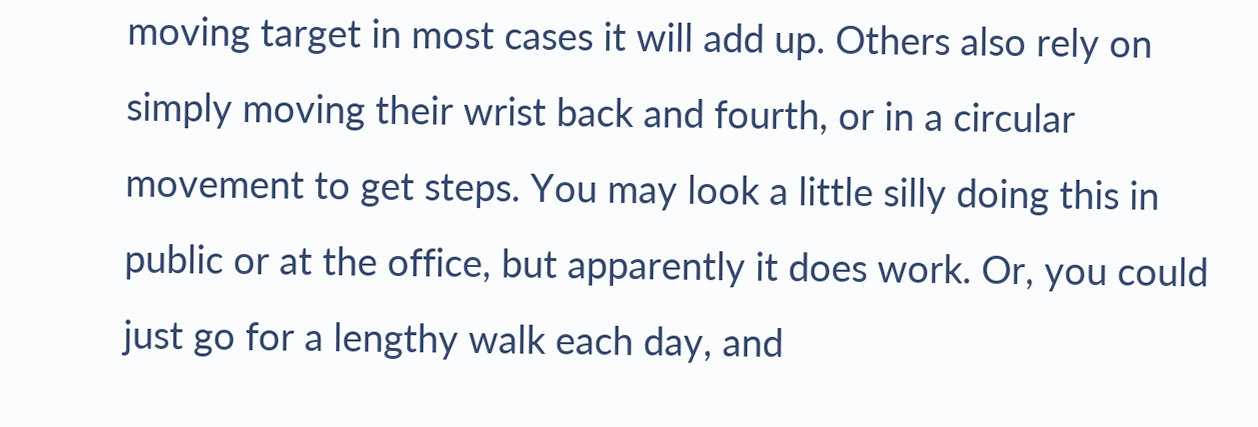moving target in most cases it will add up. Others also rely on simply moving their wrist back and fourth, or in a circular movement to get steps. You may look a little silly doing this in public or at the office, but apparently it does work. Or, you could just go for a lengthy walk each day, and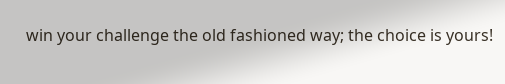win your challenge the old fashioned way; the choice is yours!